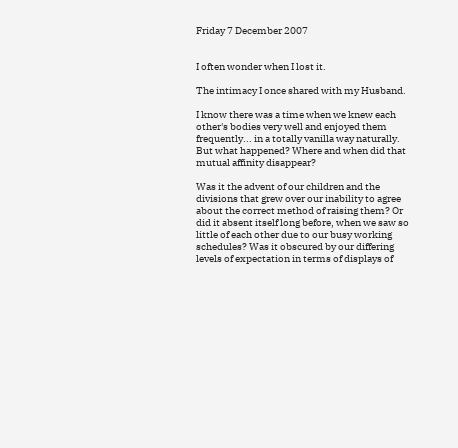Friday 7 December 2007


I often wonder when I lost it.

The intimacy I once shared with my Husband.

I know there was a time when we knew each other's bodies very well and enjoyed them frequently... in a totally vanilla way naturally. But what happened? Where and when did that mutual affinity disappear?

Was it the advent of our children and the divisions that grew over our inability to agree about the correct method of raising them? Or did it absent itself long before, when we saw so little of each other due to our busy working schedules? Was it obscured by our differing levels of expectation in terms of displays of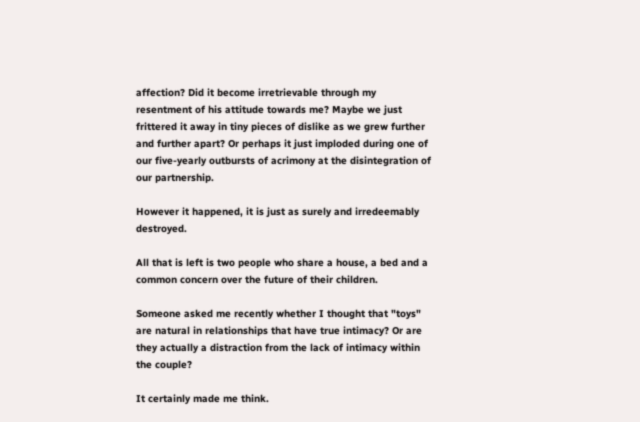affection? Did it become irretrievable through my resentment of his attitude towards me? Maybe we just frittered it away in tiny pieces of dislike as we grew further and further apart? Or perhaps it just imploded during one of our five-yearly outbursts of acrimony at the disintegration of our partnership.

However it happened, it is just as surely and irredeemably destroyed.

All that is left is two people who share a house, a bed and a common concern over the future of their children.

Someone asked me recently whether I thought that "toys" are natural in relationships that have true intimacy? Or are they actually a distraction from the lack of intimacy within the couple?

It certainly made me think.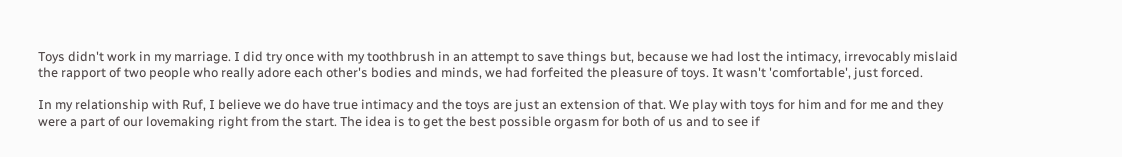Toys didn't work in my marriage. I did try once with my toothbrush in an attempt to save things but, because we had lost the intimacy, irrevocably mislaid the rapport of two people who really adore each other's bodies and minds, we had forfeited the pleasure of toys. It wasn't 'comfortable', just forced.

In my relationship with Ruf, I believe we do have true intimacy and the toys are just an extension of that. We play with toys for him and for me and they were a part of our lovemaking right from the start. The idea is to get the best possible orgasm for both of us and to see if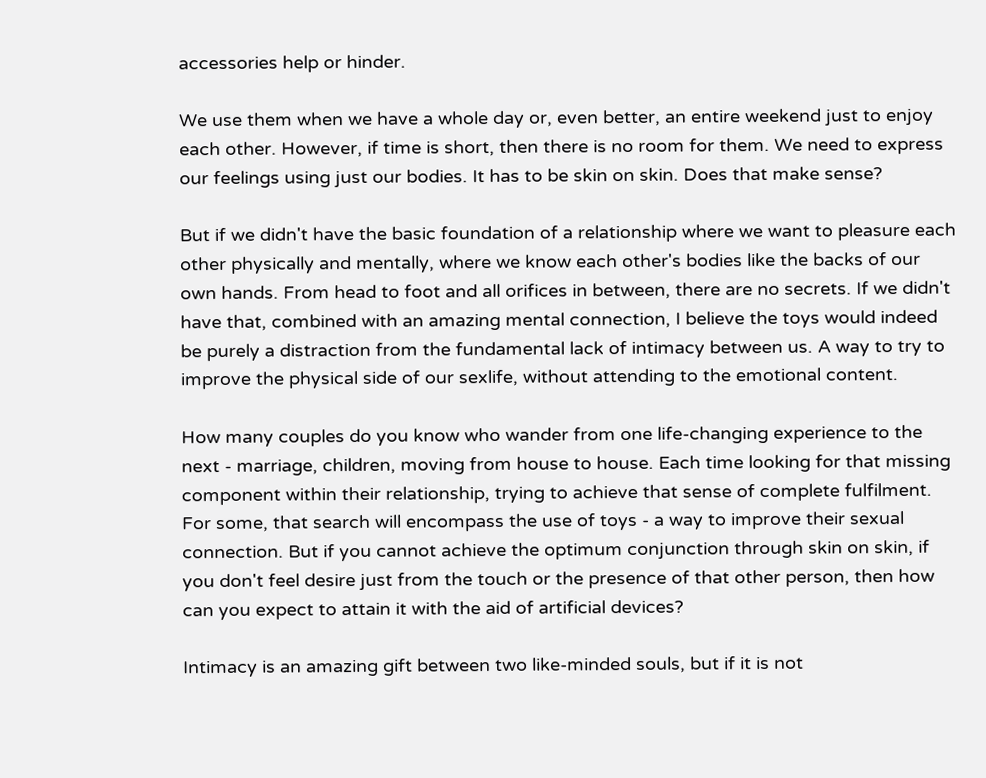accessories help or hinder.

We use them when we have a whole day or, even better, an entire weekend just to enjoy each other. However, if time is short, then there is no room for them. We need to express our feelings using just our bodies. It has to be skin on skin. Does that make sense?

But if we didn't have the basic foundation of a relationship where we want to pleasure each other physically and mentally, where we know each other's bodies like the backs of our own hands. From head to foot and all orifices in between, there are no secrets. If we didn't have that, combined with an amazing mental connection, I believe the toys would indeed be purely a distraction from the fundamental lack of intimacy between us. A way to try to improve the physical side of our sexlife, without attending to the emotional content.

How many couples do you know who wander from one life-changing experience to the next - marriage, children, moving from house to house. Each time looking for that missing component within their relationship, trying to achieve that sense of complete fulfilment. For some, that search will encompass the use of toys - a way to improve their sexual connection. But if you cannot achieve the optimum conjunction through skin on skin, if you don't feel desire just from the touch or the presence of that other person, then how can you expect to attain it with the aid of artificial devices?

Intimacy is an amazing gift between two like-minded souls, but if it is not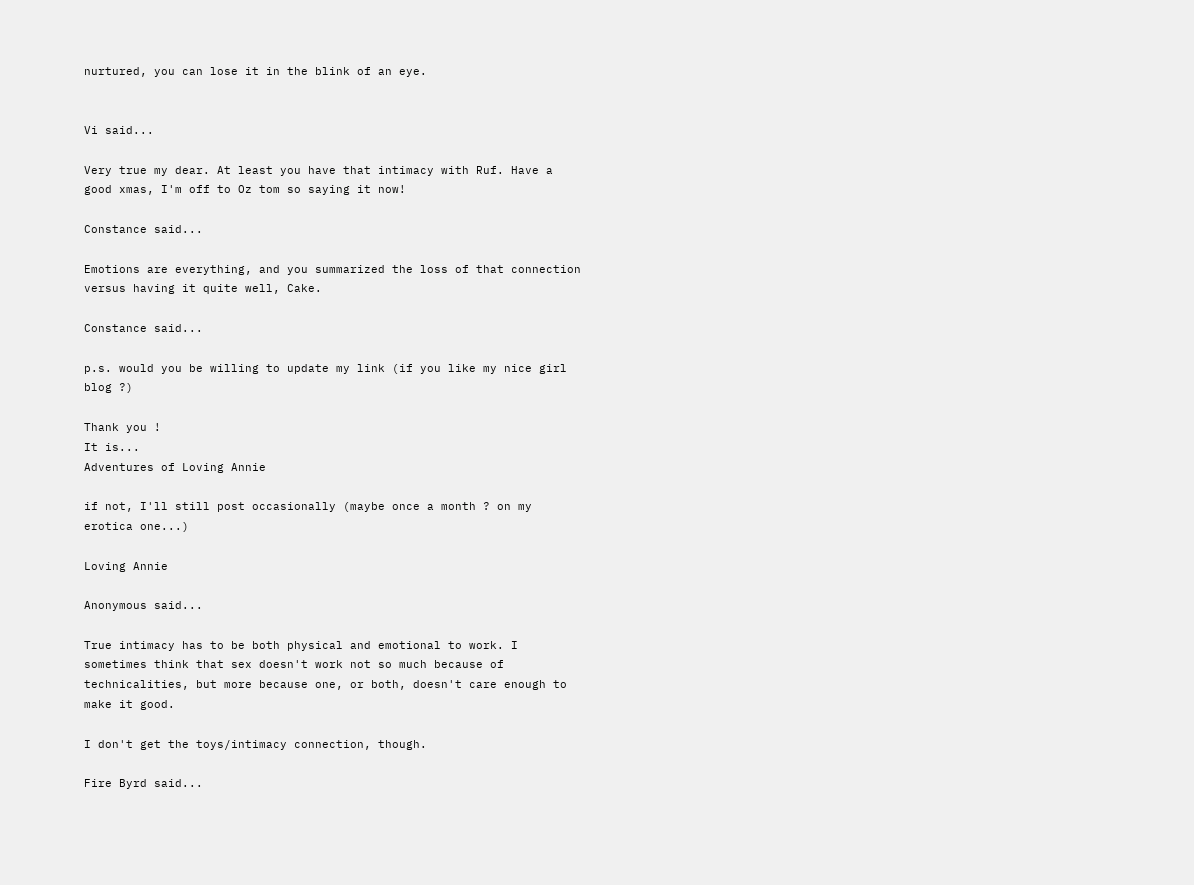nurtured, you can lose it in the blink of an eye.


Vi said...

Very true my dear. At least you have that intimacy with Ruf. Have a good xmas, I'm off to Oz tom so saying it now!

Constance said...

Emotions are everything, and you summarized the loss of that connection versus having it quite well, Cake.

Constance said...

p.s. would you be willing to update my link (if you like my nice girl blog ?)

Thank you !
It is...
Adventures of Loving Annie

if not, I'll still post occasionally (maybe once a month ? on my erotica one...)

Loving Annie

Anonymous said...

True intimacy has to be both physical and emotional to work. I sometimes think that sex doesn't work not so much because of technicalities, but more because one, or both, doesn't care enough to make it good.

I don't get the toys/intimacy connection, though.

Fire Byrd said...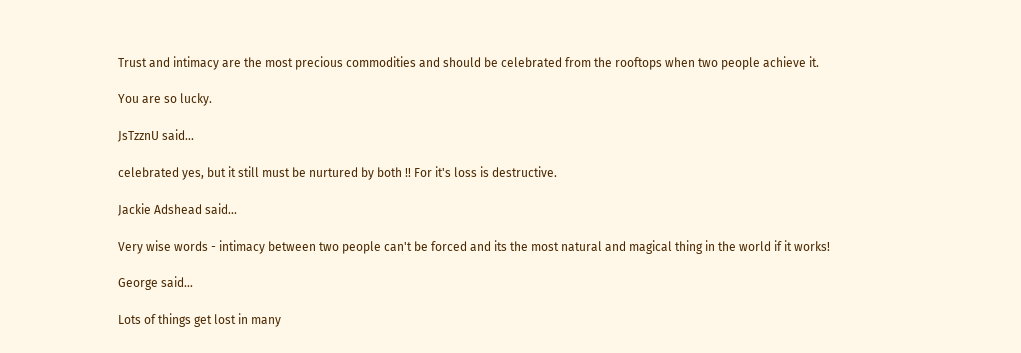Trust and intimacy are the most precious commodities and should be celebrated from the rooftops when two people achieve it.

You are so lucky.

JsTzznU said...

celebrated yes, but it still must be nurtured by both !! For it's loss is destructive.

Jackie Adshead said...

Very wise words - intimacy between two people can't be forced and its the most natural and magical thing in the world if it works!

George said...

Lots of things get lost in many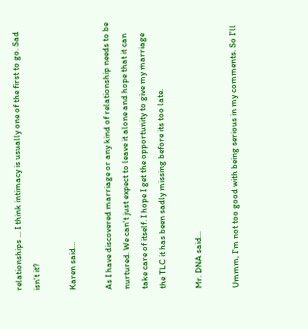relationships ... I think intimacy is usually one of the first to go. Sad isn't it?

Karen said...

As I have discovered marriage or any kind of relationship needs to be nurtured. We can't just expect to leave it alone and hope that it can take care of itself. I hope I get the opportunity to give my marriage the TLC it has been sadly missing before its too late.

Mr. DNA said...

Ummm, I'm not too good with being serious in my comments. So I'll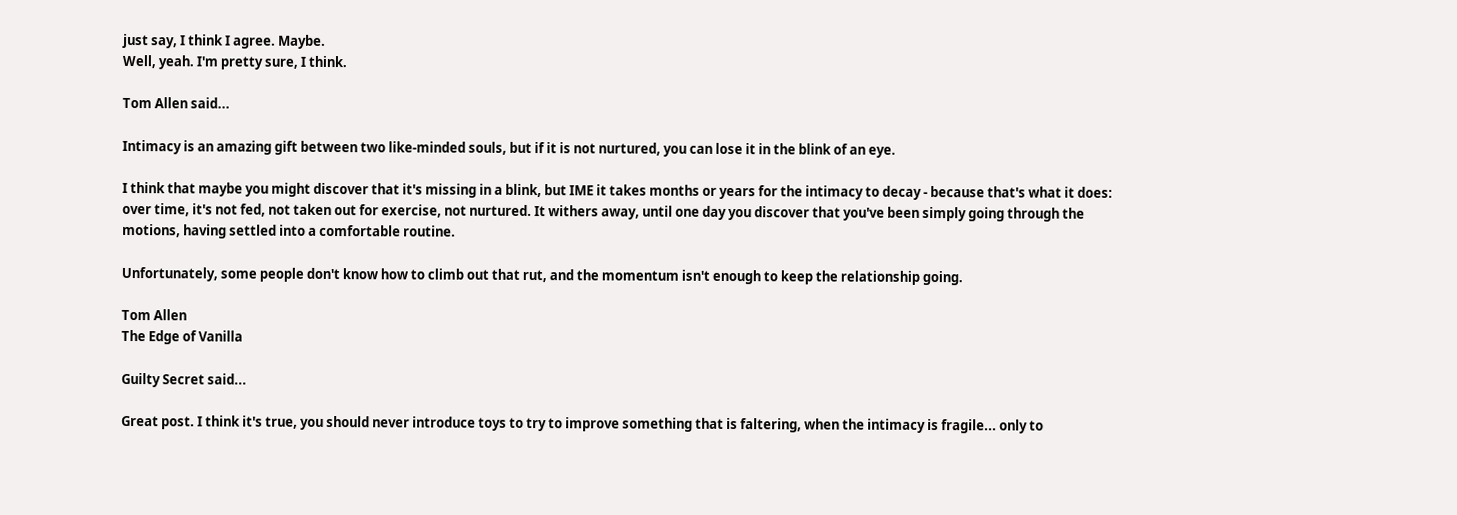just say, I think I agree. Maybe.
Well, yeah. I'm pretty sure, I think.

Tom Allen said...

Intimacy is an amazing gift between two like-minded souls, but if it is not nurtured, you can lose it in the blink of an eye.

I think that maybe you might discover that it's missing in a blink, but IME it takes months or years for the intimacy to decay - because that's what it does: over time, it's not fed, not taken out for exercise, not nurtured. It withers away, until one day you discover that you've been simply going through the motions, having settled into a comfortable routine.

Unfortunately, some people don't know how to climb out that rut, and the momentum isn't enough to keep the relationship going.

Tom Allen
The Edge of Vanilla

Guilty Secret said...

Great post. I think it's true, you should never introduce toys to try to improve something that is faltering, when the intimacy is fragile... only to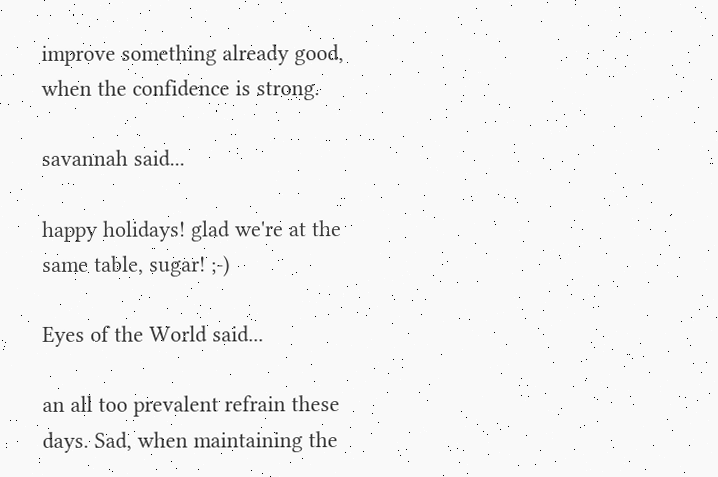improve something already good, when the confidence is strong.

savannah said...

happy holidays! glad we're at the same table, sugar! ;-)

Eyes of the World said...

an all too prevalent refrain these days. Sad, when maintaining the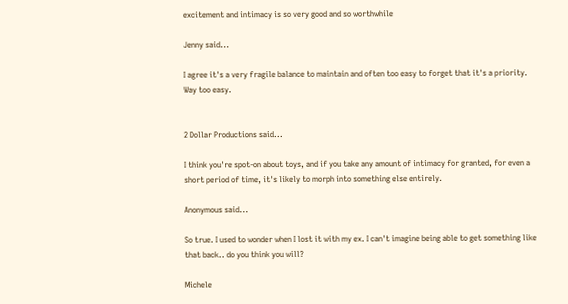excitement and intimacy is so very good and so worthwhile

Jenny said...

I agree it's a very fragile balance to maintain and often too easy to forget that it's a priority. Way too easy.


2 Dollar Productions said...

I think you're spot-on about toys, and if you take any amount of intimacy for granted, for even a short period of time, it's likely to morph into something else entirely.

Anonymous said...

So true. I used to wonder when I lost it with my ex. I can't imagine being able to get something like that back.. do you think you will?

Michele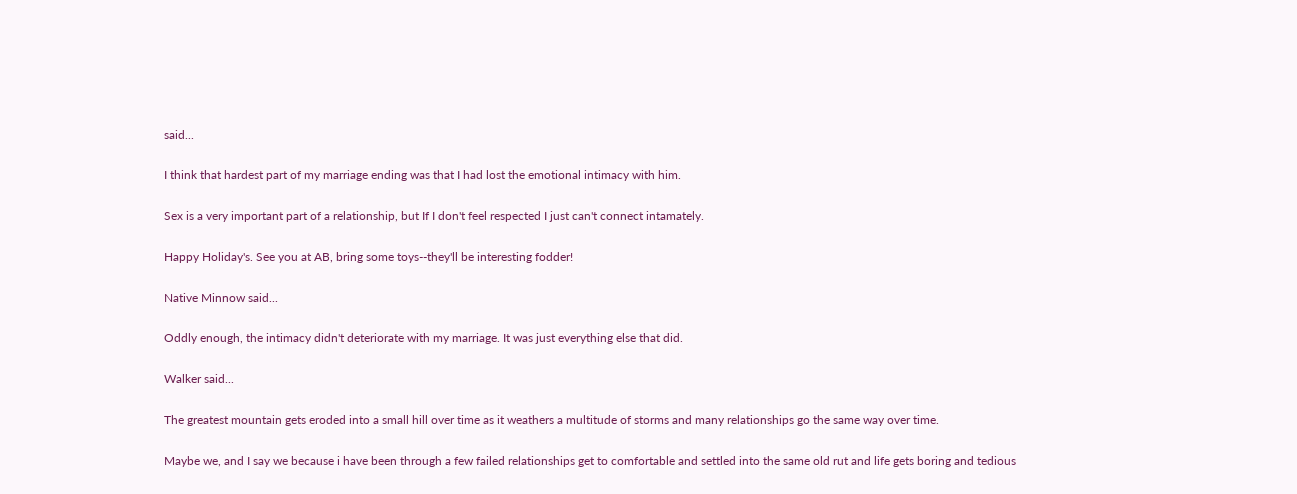said...

I think that hardest part of my marriage ending was that I had lost the emotional intimacy with him.

Sex is a very important part of a relationship, but If I don't feel respected I just can't connect intamately.

Happy Holiday's. See you at AB, bring some toys--they'll be interesting fodder!

Native Minnow said...

Oddly enough, the intimacy didn't deteriorate with my marriage. It was just everything else that did.

Walker said...

The greatest mountain gets eroded into a small hill over time as it weathers a multitude of storms and many relationships go the same way over time.

Maybe we, and I say we because i have been through a few failed relationships get to comfortable and settled into the same old rut and life gets boring and tedious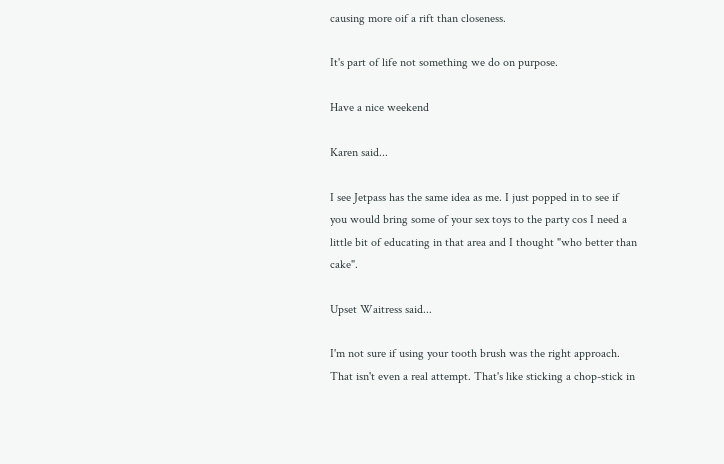causing more oif a rift than closeness.

It's part of life not something we do on purpose.

Have a nice weekend

Karen said...

I see Jetpass has the same idea as me. I just popped in to see if you would bring some of your sex toys to the party cos I need a little bit of educating in that area and I thought "who better than cake".

Upset Waitress said...

I'm not sure if using your tooth brush was the right approach. That isn't even a real attempt. That's like sticking a chop-stick in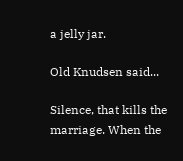a jelly jar.

Old Knudsen said...

Silence, that kills the marriage. When the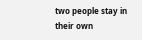two people stay in their own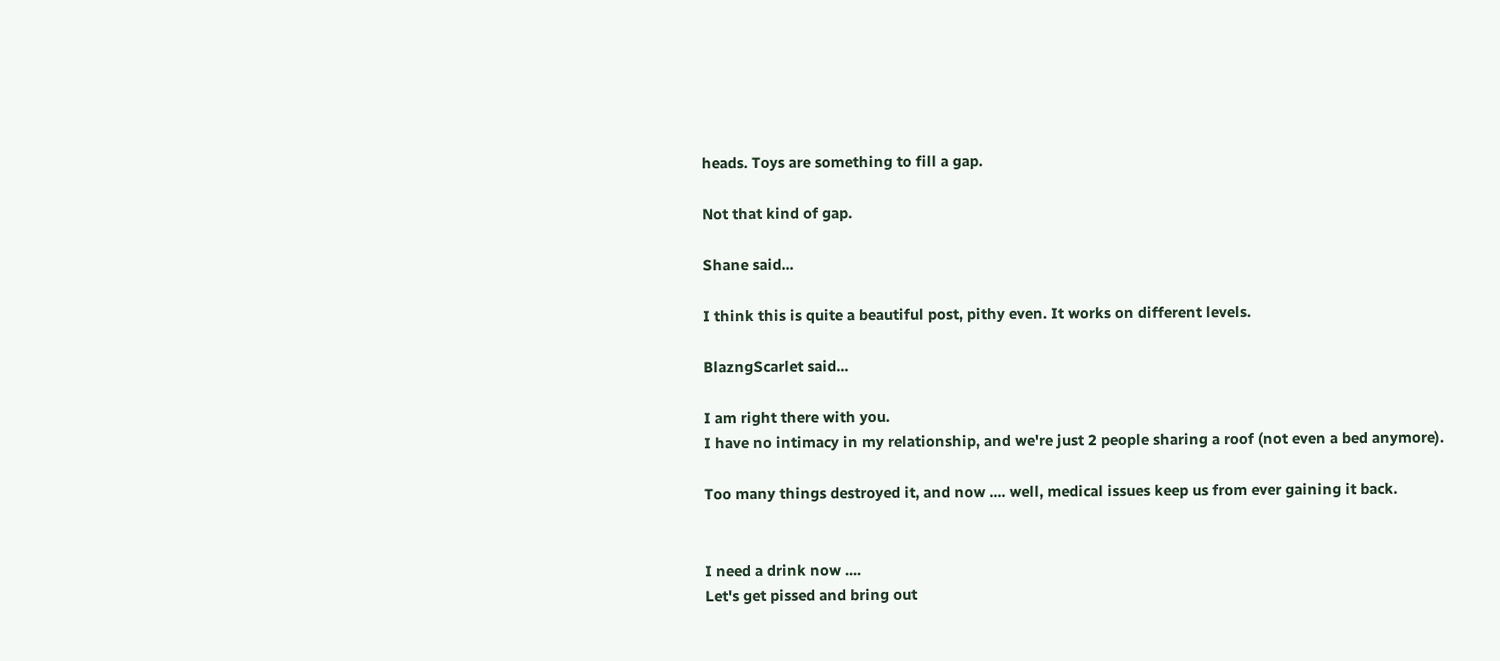heads. Toys are something to fill a gap.

Not that kind of gap.

Shane said...

I think this is quite a beautiful post, pithy even. It works on different levels.

BlazngScarlet said...

I am right there with you.
I have no intimacy in my relationship, and we're just 2 people sharing a roof (not even a bed anymore).

Too many things destroyed it, and now .... well, medical issues keep us from ever gaining it back.


I need a drink now ....
Let's get pissed and bring out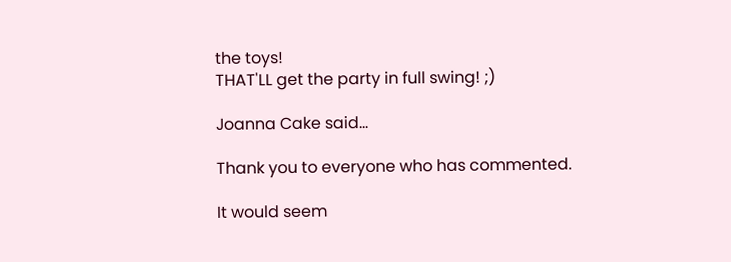the toys!
THAT'LL get the party in full swing! ;)

Joanna Cake said...

Thank you to everyone who has commented.

It would seem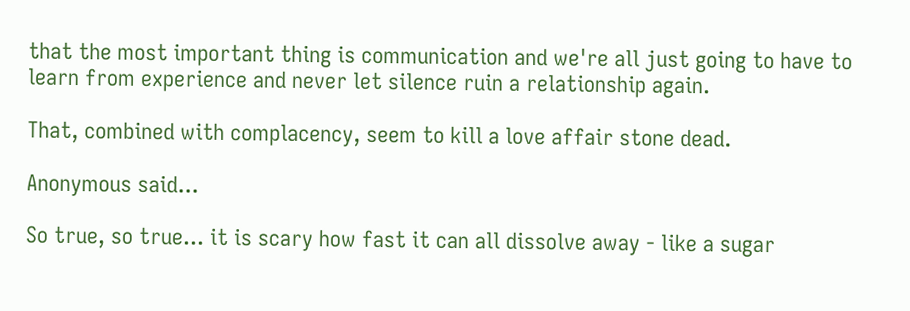that the most important thing is communication and we're all just going to have to learn from experience and never let silence ruin a relationship again.

That, combined with complacency, seem to kill a love affair stone dead.

Anonymous said...

So true, so true... it is scary how fast it can all dissolve away - like a sugar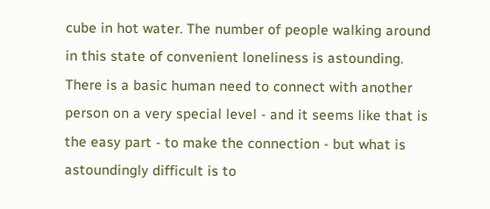cube in hot water. The number of people walking around in this state of convenient loneliness is astounding. There is a basic human need to connect with another person on a very special level - and it seems like that is the easy part - to make the connection - but what is astoundingly difficult is to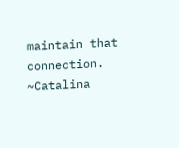maintain that connection. ~Catalina